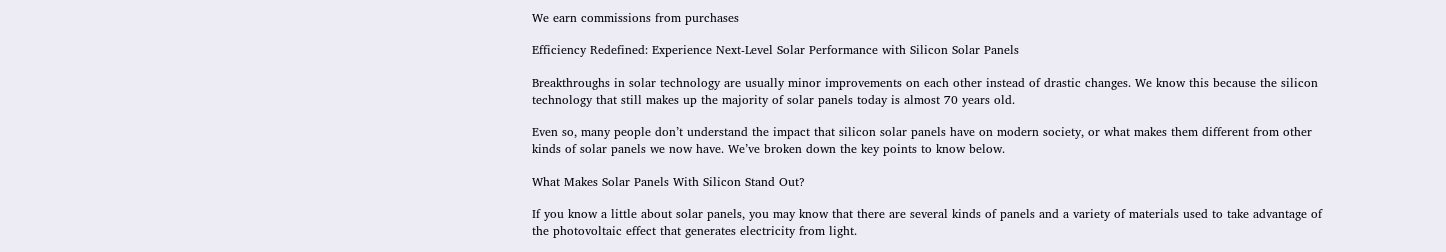We earn commissions from purchases

Efficiency Redefined: Experience Next-Level Solar Performance with Silicon Solar Panels

Breakthroughs in solar technology are usually minor improvements on each other instead of drastic changes. We know this because the silicon technology that still makes up the majority of solar panels today is almost 70 years old.

Even so, many people don’t understand the impact that silicon solar panels have on modern society, or what makes them different from other kinds of solar panels we now have. We’ve broken down the key points to know below.

What Makes Solar Panels With Silicon Stand Out?

If you know a little about solar panels, you may know that there are several kinds of panels and a variety of materials used to take advantage of the photovoltaic effect that generates electricity from light.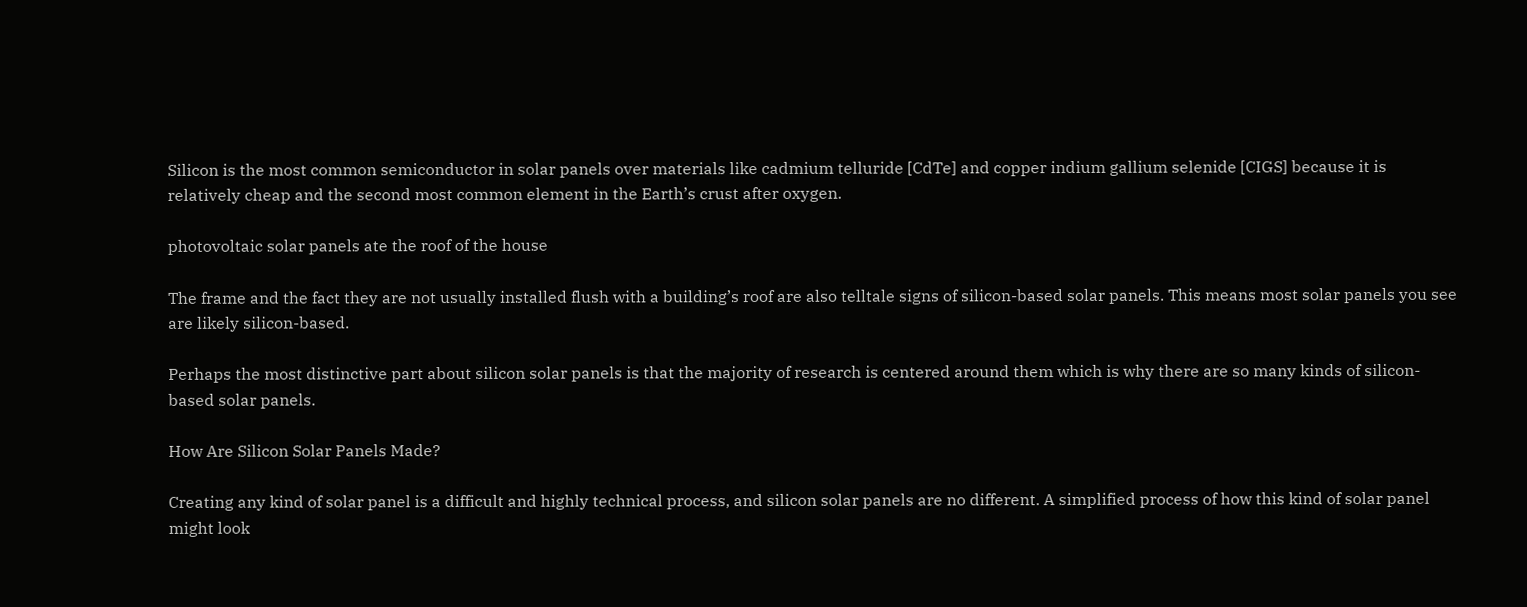Silicon is the most common semiconductor in solar panels over materials like cadmium telluride [CdTe] and copper indium gallium selenide [CIGS] because it is relatively cheap and the second most common element in the Earth’s crust after oxygen.

photovoltaic solar panels ate the roof of the house

The frame and the fact they are not usually installed flush with a building’s roof are also telltale signs of silicon-based solar panels. This means most solar panels you see are likely silicon-based.

Perhaps the most distinctive part about silicon solar panels is that the majority of research is centered around them which is why there are so many kinds of silicon-based solar panels.

How Are Silicon Solar Panels Made?

Creating any kind of solar panel is a difficult and highly technical process, and silicon solar panels are no different. A simplified process of how this kind of solar panel might look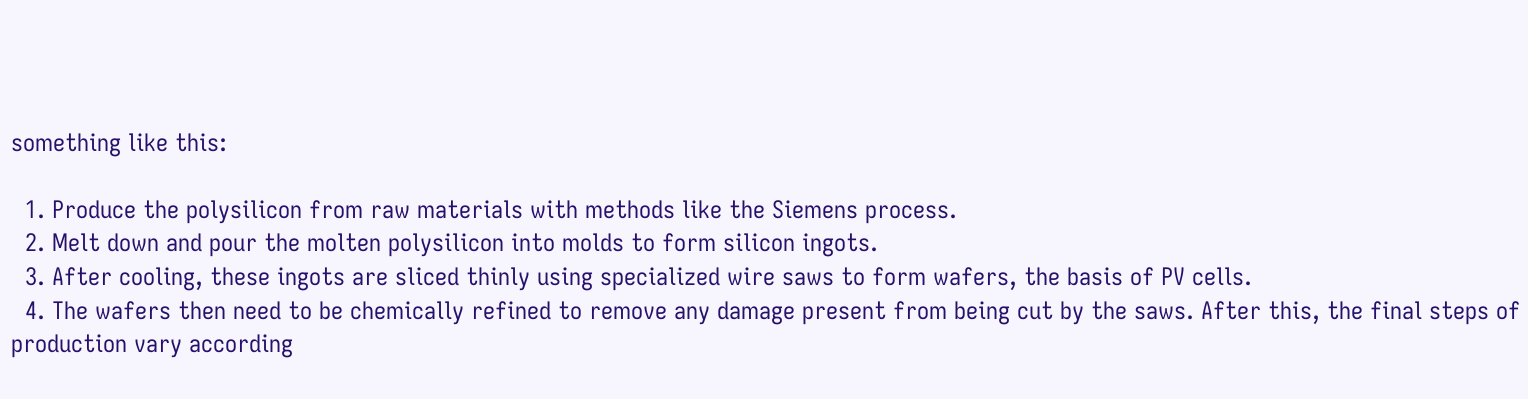something like this:

  1. Produce the polysilicon from raw materials with methods like the Siemens process.
  2. Melt down and pour the molten polysilicon into molds to form silicon ingots.
  3. After cooling, these ingots are sliced thinly using specialized wire saws to form wafers, the basis of PV cells.
  4. The wafers then need to be chemically refined to remove any damage present from being cut by the saws. After this, the final steps of production vary according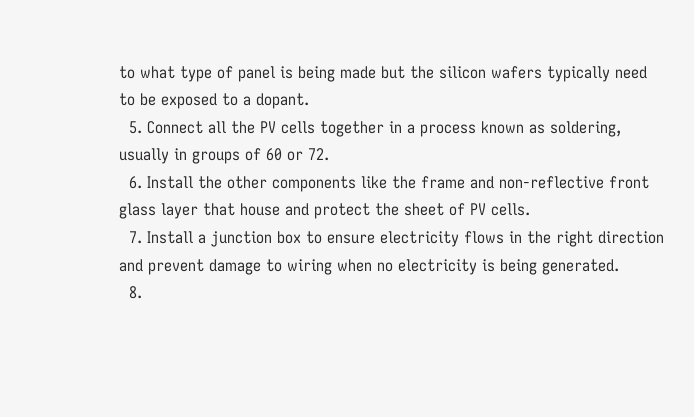to what type of panel is being made but the silicon wafers typically need to be exposed to a dopant.
  5. Connect all the PV cells together in a process known as soldering, usually in groups of 60 or 72.
  6. Install the other components like the frame and non-reflective front glass layer that house and protect the sheet of PV cells.
  7. Install a junction box to ensure electricity flows in the right direction and prevent damage to wiring when no electricity is being generated.
  8.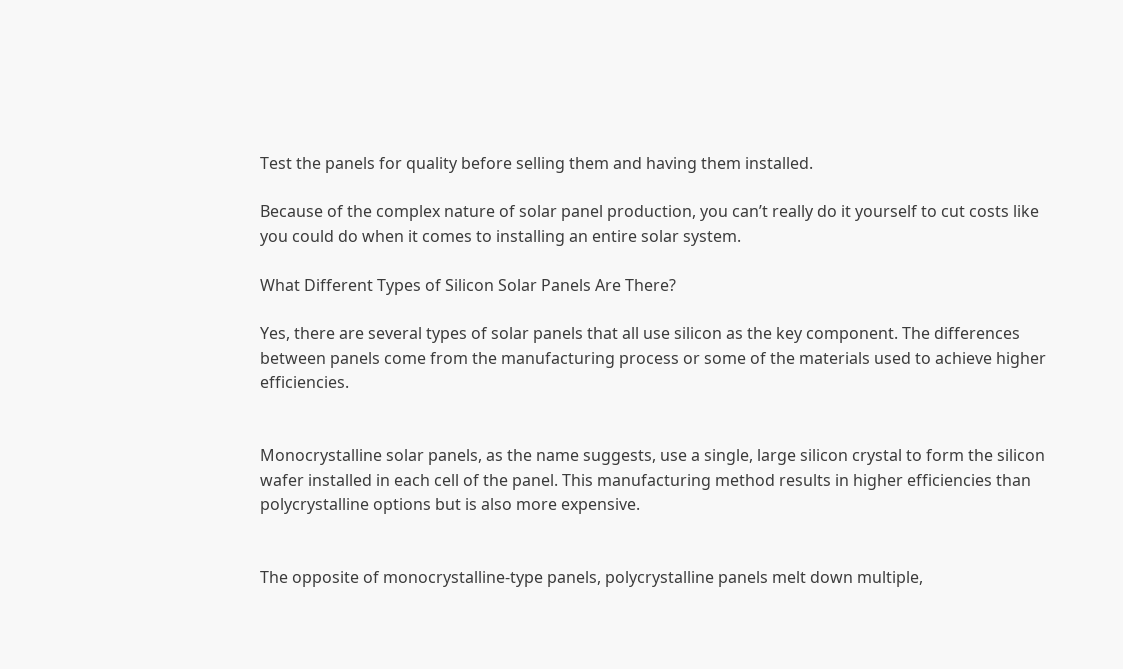Test the panels for quality before selling them and having them installed.

Because of the complex nature of solar panel production, you can’t really do it yourself to cut costs like you could do when it comes to installing an entire solar system.

What Different Types of Silicon Solar Panels Are There?

Yes, there are several types of solar panels that all use silicon as the key component. The differences between panels come from the manufacturing process or some of the materials used to achieve higher efficiencies.


Monocrystalline solar panels, as the name suggests, use a single, large silicon crystal to form the silicon wafer installed in each cell of the panel. This manufacturing method results in higher efficiencies than polycrystalline options but is also more expensive.


The opposite of monocrystalline-type panels, polycrystalline panels melt down multiple,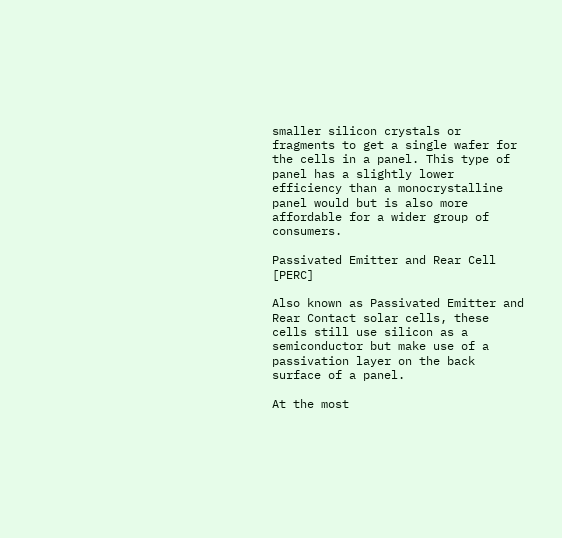smaller silicon crystals or fragments to get a single wafer for the cells in a panel. This type of panel has a slightly lower efficiency than a monocrystalline panel would but is also more affordable for a wider group of consumers.

Passivated Emitter and Rear Cell [PERC]

Also known as Passivated Emitter and Rear Contact solar cells, these cells still use silicon as a semiconductor but make use of a passivation layer on the back surface of a panel.

At the most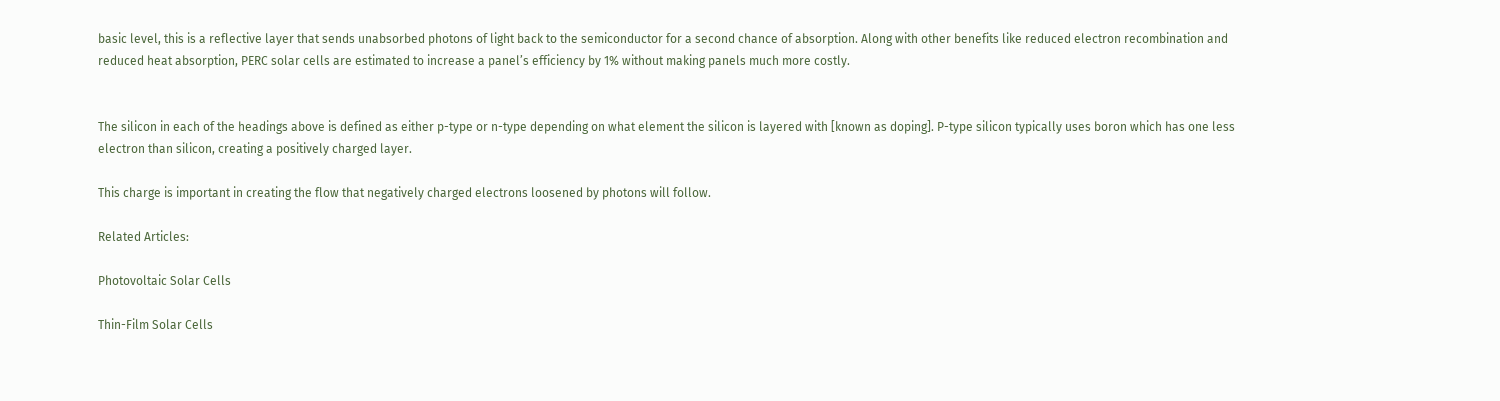basic level, this is a reflective layer that sends unabsorbed photons of light back to the semiconductor for a second chance of absorption. Along with other benefits like reduced electron recombination and reduced heat absorption, PERC solar cells are estimated to increase a panel’s efficiency by 1% without making panels much more costly.


The silicon in each of the headings above is defined as either p-type or n-type depending on what element the silicon is layered with [known as doping]. P-type silicon typically uses boron which has one less electron than silicon, creating a positively charged layer.

This charge is important in creating the flow that negatively charged electrons loosened by photons will follow.

Related Articles:

Photovoltaic Solar Cells

Thin-Film Solar Cells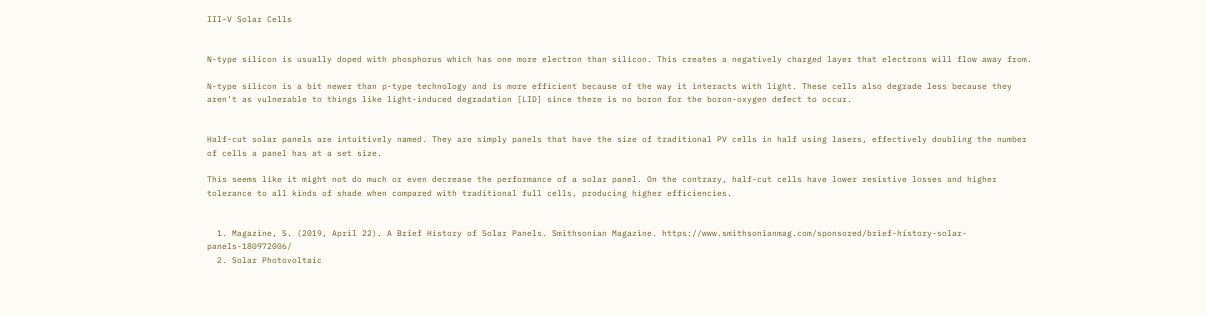III-V Solar Cells


N-type silicon is usually doped with phosphorus which has one more electron than silicon. This creates a negatively charged layer that electrons will flow away from.

N-type silicon is a bit newer than p-type technology and is more efficient because of the way it interacts with light. These cells also degrade less because they aren’t as vulnerable to things like light-induced degradation [LID] since there is no boron for the boron-oxygen defect to occur.


Half-cut solar panels are intuitively named. They are simply panels that have the size of traditional PV cells in half using lasers, effectively doubling the number of cells a panel has at a set size.

This seems like it might not do much or even decrease the performance of a solar panel. On the contrary, half-cut cells have lower resistive losses and higher tolerance to all kinds of shade when compared with traditional full cells, producing higher efficiencies.


  1. Magazine, S. (2019, April 22). A Brief History of Solar Panels. Smithsonian Magazine. https://www.smithsonianmag.com/sponsored/brief-history-solar-panels-180972006/
  2. Solar Photovoltaic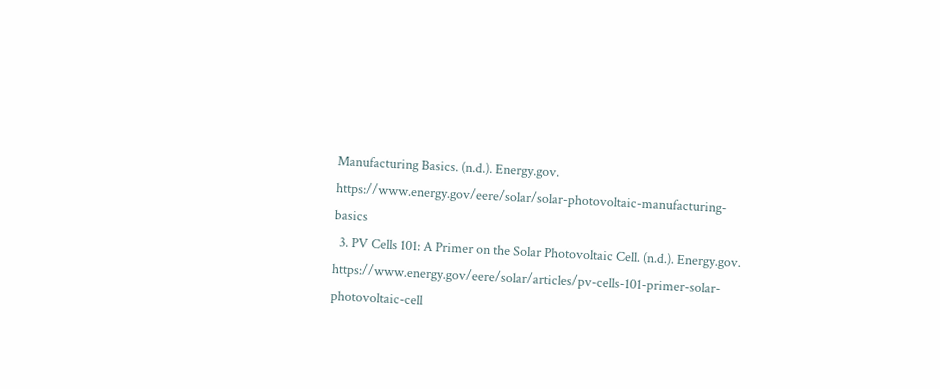Manufacturing Basics. (n.d.). Energy.gov. https://www.energy.gov/eere/solar/solar-photovoltaic-manufacturing-basics
  3. PV Cells 101: A Primer on the Solar Photovoltaic Cell. (n.d.). Energy.gov. https://www.energy.gov/eere/solar/articles/pv-cells-101-primer-solar-photovoltaic-cell